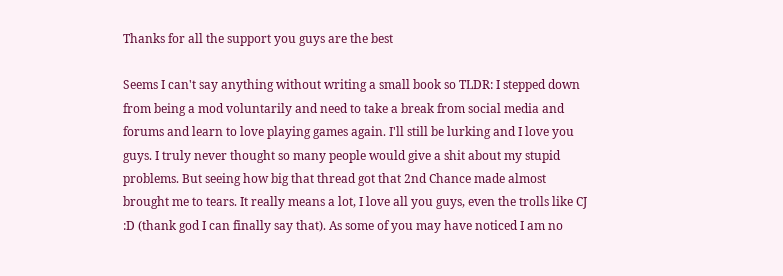Thanks for all the support you guys are the best

Seems I can't say anything without writing a small book so TLDR: I stepped down from being a mod voluntarily and need to take a break from social media and forums and learn to love playing games again. I'll still be lurking and I love you guys. I truly never thought so many people would give a shit about my stupid problems. But seeing how big that thread got that 2nd Chance made almost brought me to tears. It really means a lot, I love all you guys, even the trolls like CJ :D (thank god I can finally say that). As some of you may have noticed I am no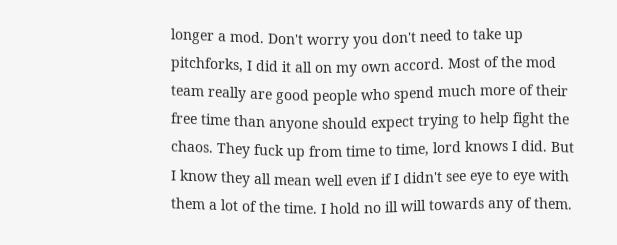longer a mod. Don't worry you don't need to take up pitchforks, I did it all on my own accord. Most of the mod team really are good people who spend much more of their free time than anyone should expect trying to help fight the chaos. They fuck up from time to time, lord knows I did. But I know they all mean well even if I didn't see eye to eye with them a lot of the time. I hold no ill will towards any of them.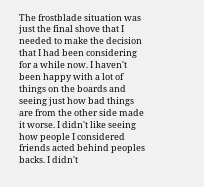The frostblade situation was just the final shove that I needed to make the decision that I had been considering for a while now. I haven't been happy with a lot of things on the boards and seeing just how bad things are from the other side made it worse. I didn't like seeing how people I considered friends acted behind peoples backs. I didn't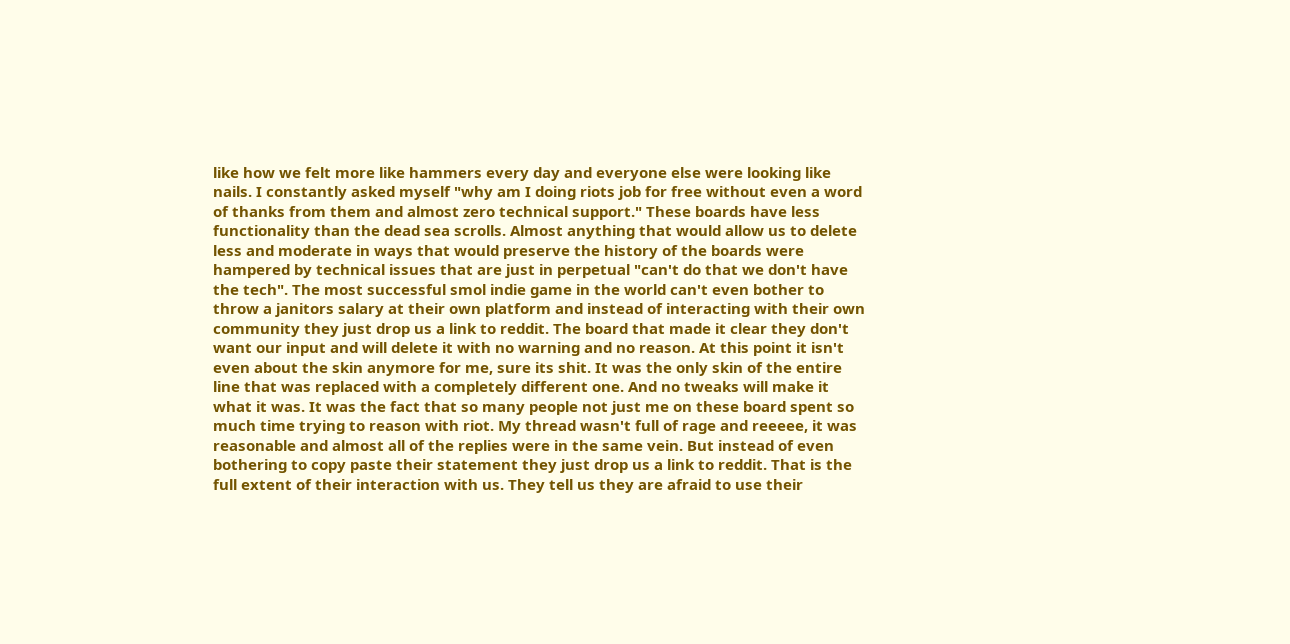like how we felt more like hammers every day and everyone else were looking like nails. I constantly asked myself "why am I doing riots job for free without even a word of thanks from them and almost zero technical support." These boards have less functionality than the dead sea scrolls. Almost anything that would allow us to delete less and moderate in ways that would preserve the history of the boards were hampered by technical issues that are just in perpetual "can't do that we don't have the tech". The most successful smol indie game in the world can't even bother to throw a janitors salary at their own platform and instead of interacting with their own community they just drop us a link to reddit. The board that made it clear they don't want our input and will delete it with no warning and no reason. At this point it isn't even about the skin anymore for me, sure its shit. It was the only skin of the entire line that was replaced with a completely different one. And no tweaks will make it what it was. It was the fact that so many people not just me on these board spent so much time trying to reason with riot. My thread wasn't full of rage and reeeee, it was reasonable and almost all of the replies were in the same vein. But instead of even bothering to copy paste their statement they just drop us a link to reddit. That is the full extent of their interaction with us. They tell us they are afraid to use their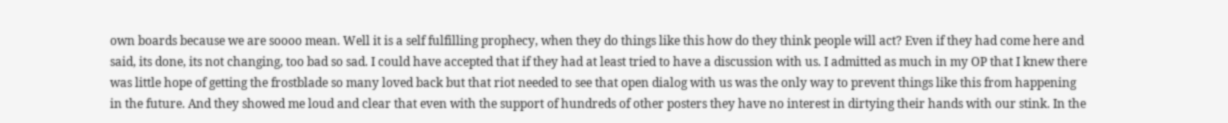own boards because we are soooo mean. Well it is a self fulfilling prophecy, when they do things like this how do they think people will act? Even if they had come here and said, its done, its not changing, too bad so sad. I could have accepted that if they had at least tried to have a discussion with us. I admitted as much in my OP that I knew there was little hope of getting the frostblade so many loved back but that riot needed to see that open dialog with us was the only way to prevent things like this from happening in the future. And they showed me loud and clear that even with the support of hundreds of other posters they have no interest in dirtying their hands with our stink. In the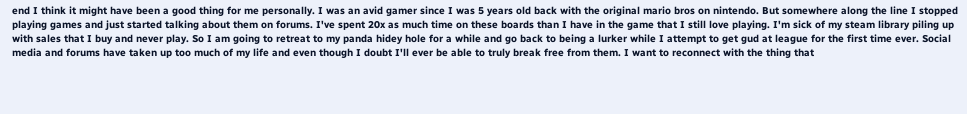end I think it might have been a good thing for me personally. I was an avid gamer since I was 5 years old back with the original mario bros on nintendo. But somewhere along the line I stopped playing games and just started talking about them on forums. I've spent 20x as much time on these boards than I have in the game that I still love playing. I'm sick of my steam library piling up with sales that I buy and never play. So I am going to retreat to my panda hidey hole for a while and go back to being a lurker while I attempt to get gud at league for the first time ever. Social media and forums have taken up too much of my life and even though I doubt I'll ever be able to truly break free from them. I want to reconnect with the thing that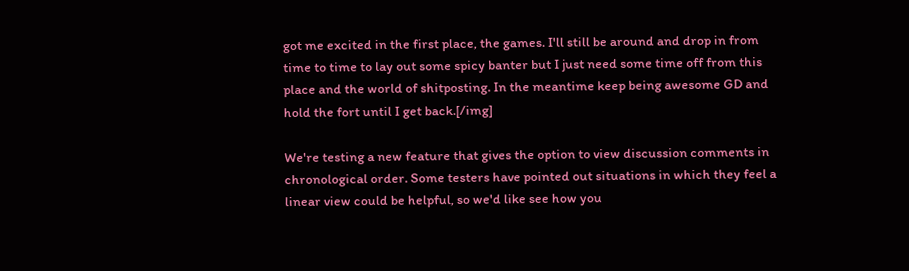got me excited in the first place, the games. I'll still be around and drop in from time to time to lay out some spicy banter but I just need some time off from this place and the world of shitposting. In the meantime keep being awesome GD and hold the fort until I get back.[/img]

We're testing a new feature that gives the option to view discussion comments in chronological order. Some testers have pointed out situations in which they feel a linear view could be helpful, so we'd like see how you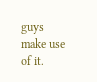guys make use of it.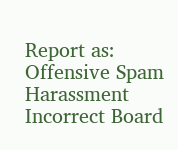Report as:
Offensive Spam Harassment Incorrect Board